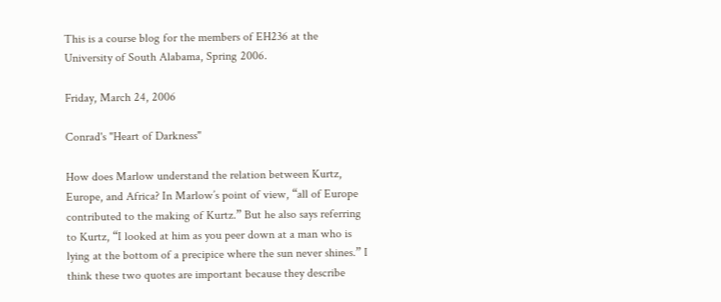This is a course blog for the members of EH236 at the University of South Alabama, Spring 2006.

Friday, March 24, 2006

Conrad's "Heart of Darkness"

How does Marlow understand the relation between Kurtz, Europe, and Africa? In Marlow’s point of view, “all of Europe contributed to the making of Kurtz.” But he also says referring to Kurtz, “I looked at him as you peer down at a man who is lying at the bottom of a precipice where the sun never shines.” I think these two quotes are important because they describe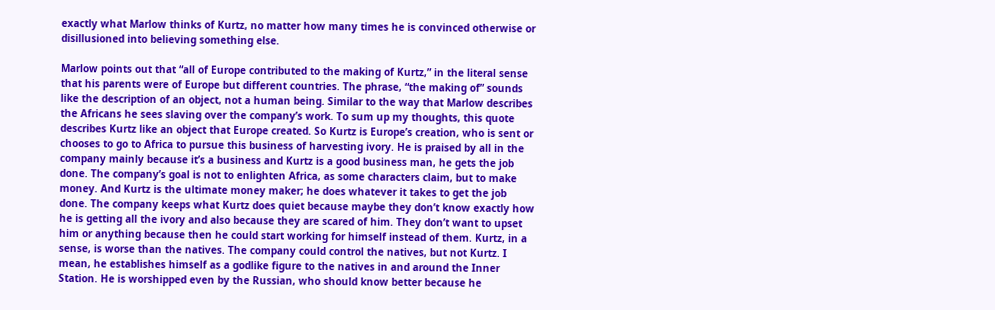exactly what Marlow thinks of Kurtz, no matter how many times he is convinced otherwise or disillusioned into believing something else.

Marlow points out that “all of Europe contributed to the making of Kurtz,” in the literal sense that his parents were of Europe but different countries. The phrase, “the making of” sounds like the description of an object, not a human being. Similar to the way that Marlow describes the Africans he sees slaving over the company’s work. To sum up my thoughts, this quote describes Kurtz like an object that Europe created. So Kurtz is Europe’s creation, who is sent or chooses to go to Africa to pursue this business of harvesting ivory. He is praised by all in the company mainly because it’s a business and Kurtz is a good business man, he gets the job done. The company’s goal is not to enlighten Africa, as some characters claim, but to make money. And Kurtz is the ultimate money maker; he does whatever it takes to get the job done. The company keeps what Kurtz does quiet because maybe they don’t know exactly how he is getting all the ivory and also because they are scared of him. They don’t want to upset him or anything because then he could start working for himself instead of them. Kurtz, in a sense, is worse than the natives. The company could control the natives, but not Kurtz. I mean, he establishes himself as a godlike figure to the natives in and around the Inner Station. He is worshipped even by the Russian, who should know better because he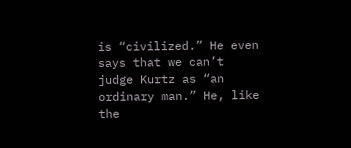is “civilized.” He even says that we can’t judge Kurtz as “an ordinary man.” He, like the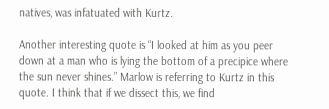natives, was infatuated with Kurtz.

Another interesting quote is “I looked at him as you peer down at a man who is lying the bottom of a precipice where the sun never shines.” Marlow is referring to Kurtz in this quote. I think that if we dissect this, we find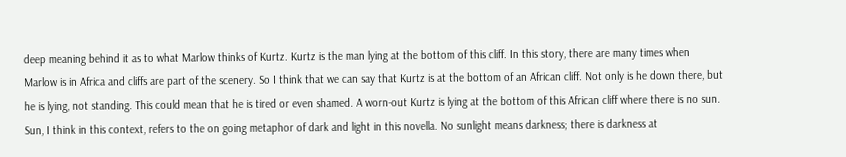deep meaning behind it as to what Marlow thinks of Kurtz. Kurtz is the man lying at the bottom of this cliff. In this story, there are many times when Marlow is in Africa and cliffs are part of the scenery. So I think that we can say that Kurtz is at the bottom of an African cliff. Not only is he down there, but he is lying, not standing. This could mean that he is tired or even shamed. A worn-out Kurtz is lying at the bottom of this African cliff where there is no sun. Sun, I think in this context, refers to the on going metaphor of dark and light in this novella. No sunlight means darkness; there is darkness at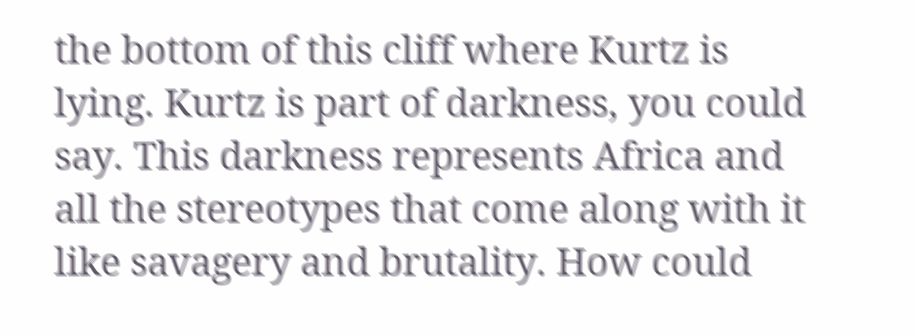the bottom of this cliff where Kurtz is lying. Kurtz is part of darkness, you could say. This darkness represents Africa and all the stereotypes that come along with it like savagery and brutality. How could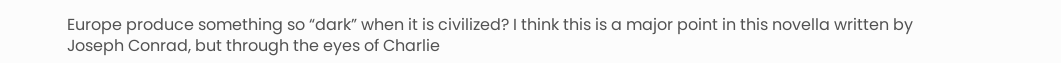Europe produce something so “dark” when it is civilized? I think this is a major point in this novella written by Joseph Conrad, but through the eyes of Charlie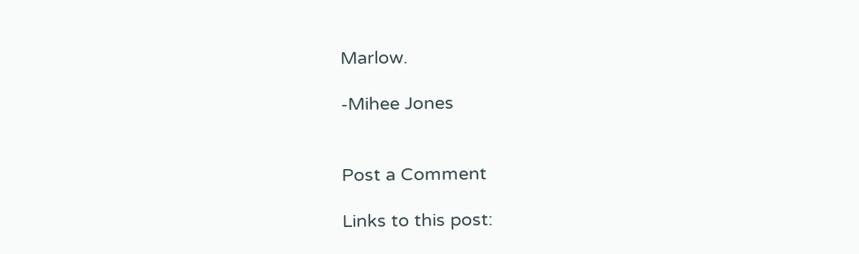Marlow.

-Mihee Jones


Post a Comment

Links to this post: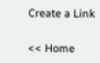Create a Link

<< Home